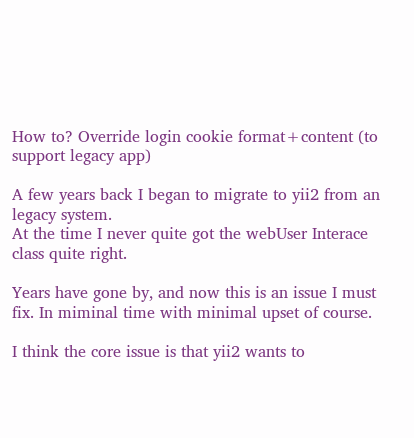How to? Override login cookie format+content (to support legacy app)

A few years back I began to migrate to yii2 from an legacy system.
At the time I never quite got the webUser Interace class quite right.

Years have gone by, and now this is an issue I must fix. In miminal time with minimal upset of course.

I think the core issue is that yii2 wants to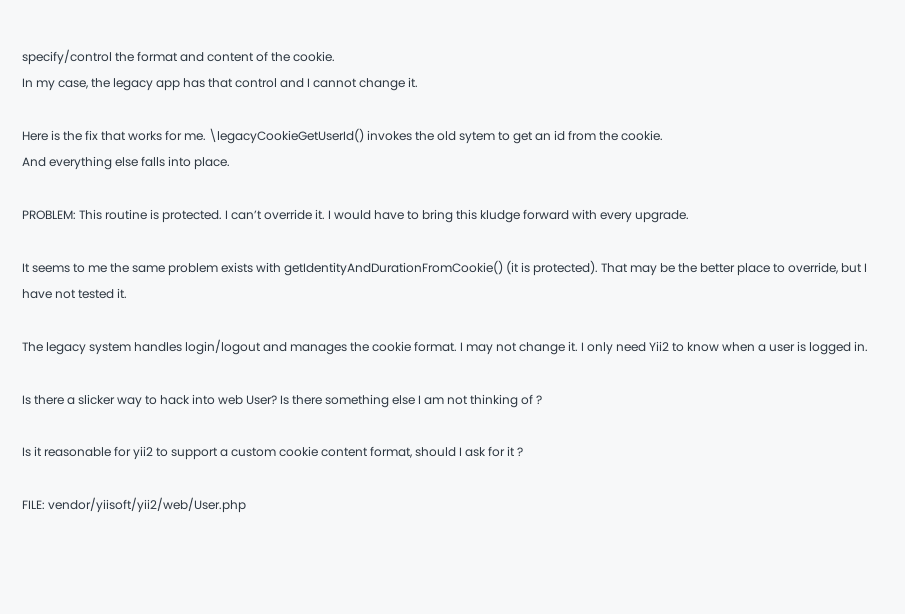specify/control the format and content of the cookie.
In my case, the legacy app has that control and I cannot change it.

Here is the fix that works for me. \legacyCookieGetUserId() invokes the old sytem to get an id from the cookie.
And everything else falls into place.

PROBLEM: This routine is protected. I can’t override it. I would have to bring this kludge forward with every upgrade.

It seems to me the same problem exists with getIdentityAndDurationFromCookie() (it is protected). That may be the better place to override, but I have not tested it.

The legacy system handles login/logout and manages the cookie format. I may not change it. I only need Yii2 to know when a user is logged in.

Is there a slicker way to hack into web User? Is there something else I am not thinking of ?

Is it reasonable for yii2 to support a custom cookie content format, should I ask for it ?

FILE: vendor/yiisoft/yii2/web/User.php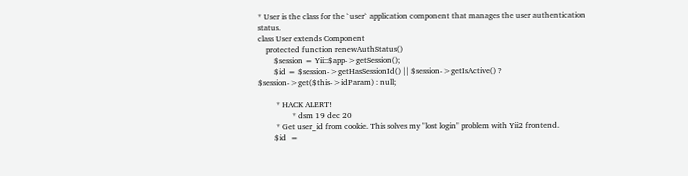* User is the class for the `user` application component that manages the user authentication status.
class User extends Component
    protected function renewAuthStatus()
        $session = Yii::$app->getSession();
        $id = $session->getHasSessionId() || $session->getIsActive() ? $session->get($this->idParam) : null;

         * HACK ALERT!
                 * dsm 19 dec 20
         * Get user_id from cookie. This solves my "lost login" problem with Yii2 frontend.
        $id  =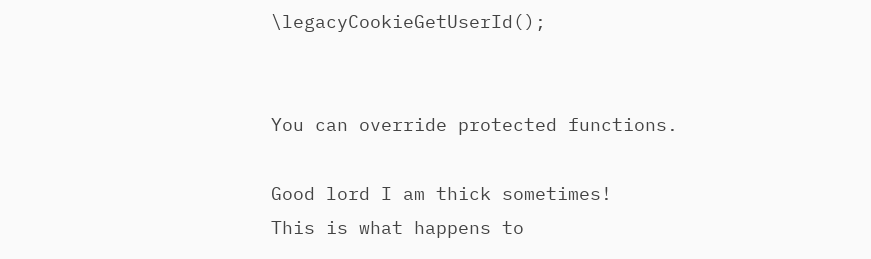\legacyCookieGetUserId();


You can override protected functions.

Good lord I am thick sometimes!
This is what happens to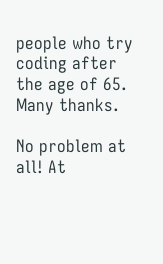people who try coding after the age of 65.
Many thanks.

No problem at all! At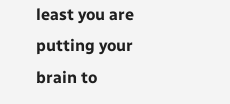least you are putting your brain to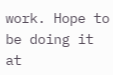work. Hope to be doing it at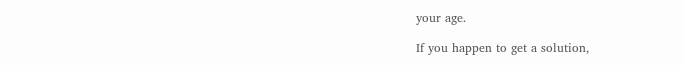your age.

If you happen to get a solution,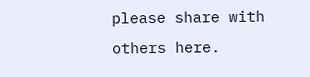please share with others here.